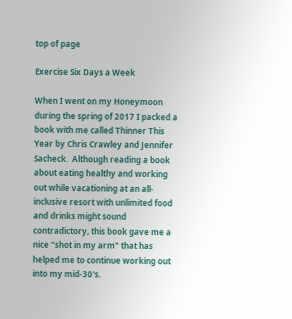top of page

Exercise Six Days a Week

When I went on my Honeymoon during the spring of 2017 I packed a book with me called Thinner This Year by Chris Crawley and Jennifer Sacheck.  Although reading a book about eating healthy and working out while vacationing at an all-inclusive resort with unlimited food and drinks might sound contradictory, this book gave me a nice "shot in my arm" that has helped me to continue working out into my mid-30's.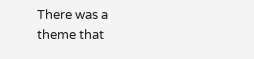There was a theme that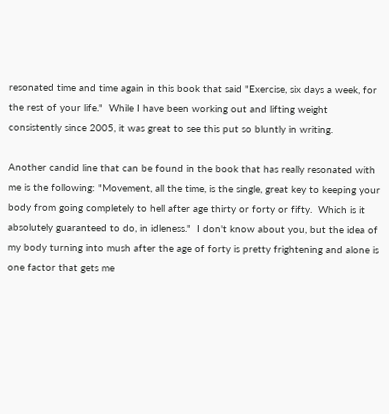resonated time and time again in this book that said "Exercise, six days a week, for the rest of your life."  While I have been working out and lifting weight consistently since 2005, it was great to see this put so bluntly in writing.

Another candid line that can be found in the book that has really resonated with me is the following: "Movement, all the time, is the single, great key to keeping your body from going completely to hell after age thirty or forty or fifty.  Which is it absolutely guaranteed to do, in idleness."  I don't know about you, but the idea of my body turning into mush after the age of forty is pretty frightening and alone is one factor that gets me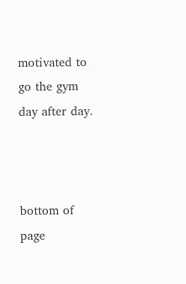motivated to go the gym day after day.



bottom of page